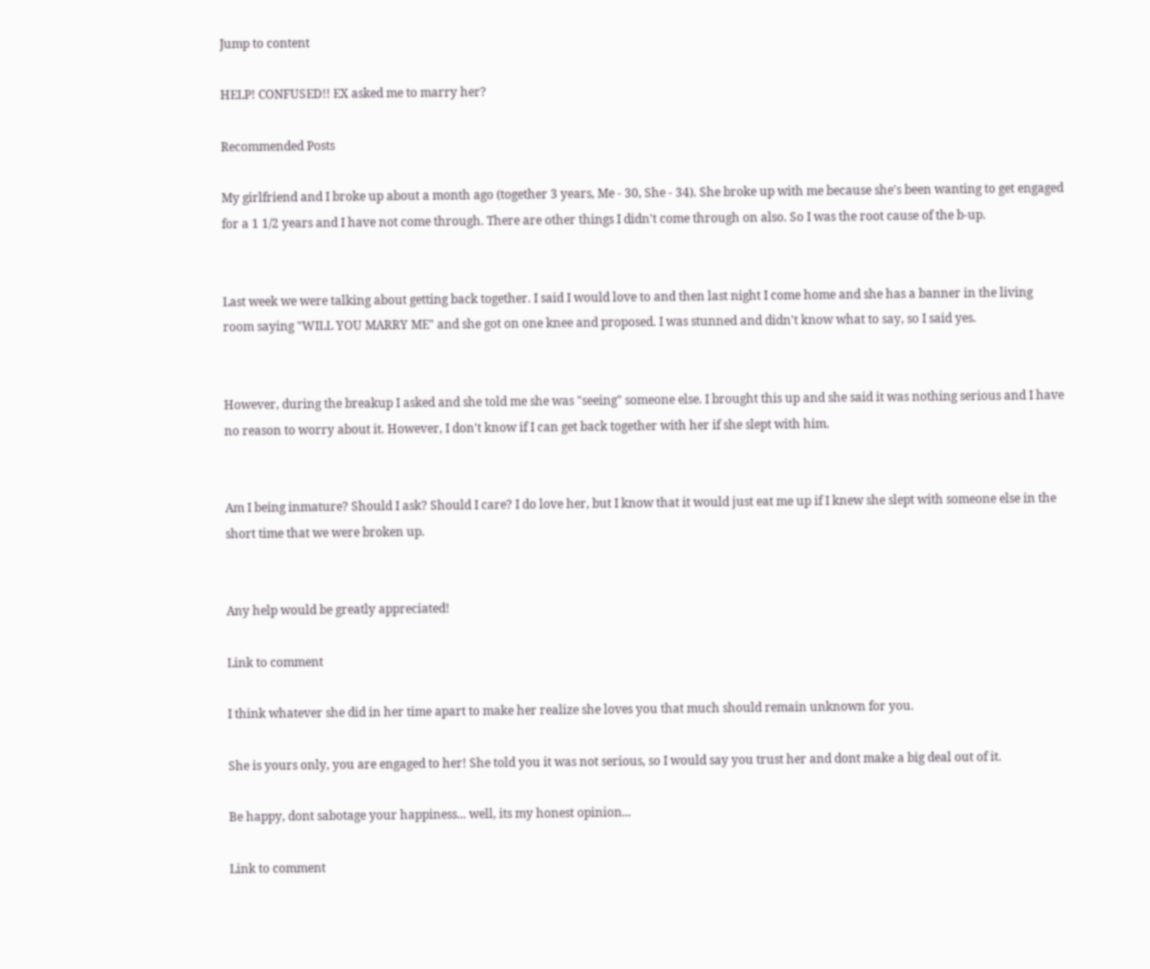Jump to content

HELP! CONFUSED!! EX asked me to marry her?

Recommended Posts

My girlfriend and I broke up about a month ago (together 3 years, Me - 30, She - 34). She broke up with me because she's been wanting to get engaged for a 1 1/2 years and I have not come through. There are other things I didn't come through on also. So I was the root cause of the b-up.


Last week we were talking about getting back together. I said I would love to and then last night I come home and she has a banner in the living room saying "WILL YOU MARRY ME" and she got on one knee and proposed. I was stunned and didn't know what to say, so I said yes.


However, during the breakup I asked and she told me she was "seeing" someone else. I brought this up and she said it was nothing serious and I have no reason to worry about it. However, I don't know if I can get back together with her if she slept with him.


Am I being inmature? Should I ask? Should I care? I do love her, but I know that it would just eat me up if I knew she slept with someone else in the short time that we were broken up.


Any help would be greatly appreciated!

Link to comment

I think whatever she did in her time apart to make her realize she loves you that much should remain unknown for you.

She is yours only, you are engaged to her! She told you it was not serious, so I would say you trust her and dont make a big deal out of it.

Be happy, dont sabotage your happiness... well, its my honest opinion...

Link to comment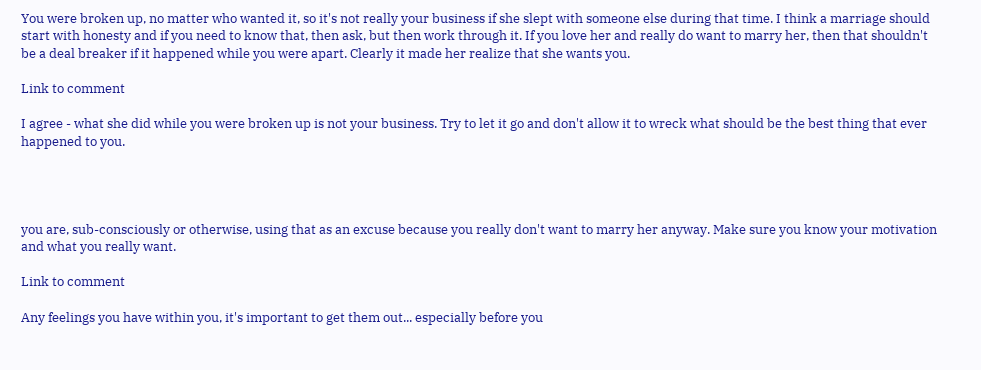You were broken up, no matter who wanted it, so it's not really your business if she slept with someone else during that time. I think a marriage should start with honesty and if you need to know that, then ask, but then work through it. If you love her and really do want to marry her, then that shouldn't be a deal breaker if it happened while you were apart. Clearly it made her realize that she wants you.

Link to comment

I agree - what she did while you were broken up is not your business. Try to let it go and don't allow it to wreck what should be the best thing that ever happened to you.




you are, sub-consciously or otherwise, using that as an excuse because you really don't want to marry her anyway. Make sure you know your motivation and what you really want.

Link to comment

Any feelings you have within you, it's important to get them out... especially before you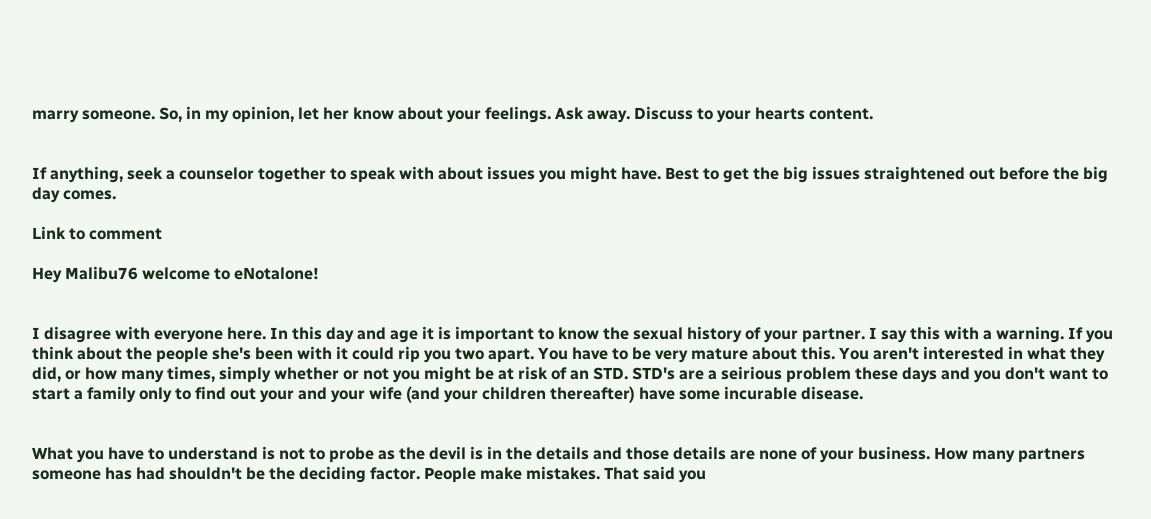marry someone. So, in my opinion, let her know about your feelings. Ask away. Discuss to your hearts content.


If anything, seek a counselor together to speak with about issues you might have. Best to get the big issues straightened out before the big day comes.

Link to comment

Hey Malibu76 welcome to eNotalone!


I disagree with everyone here. In this day and age it is important to know the sexual history of your partner. I say this with a warning. If you think about the people she's been with it could rip you two apart. You have to be very mature about this. You aren't interested in what they did, or how many times, simply whether or not you might be at risk of an STD. STD's are a seirious problem these days and you don't want to start a family only to find out your and your wife (and your children thereafter) have some incurable disease.


What you have to understand is not to probe as the devil is in the details and those details are none of your business. How many partners someone has had shouldn't be the deciding factor. People make mistakes. That said you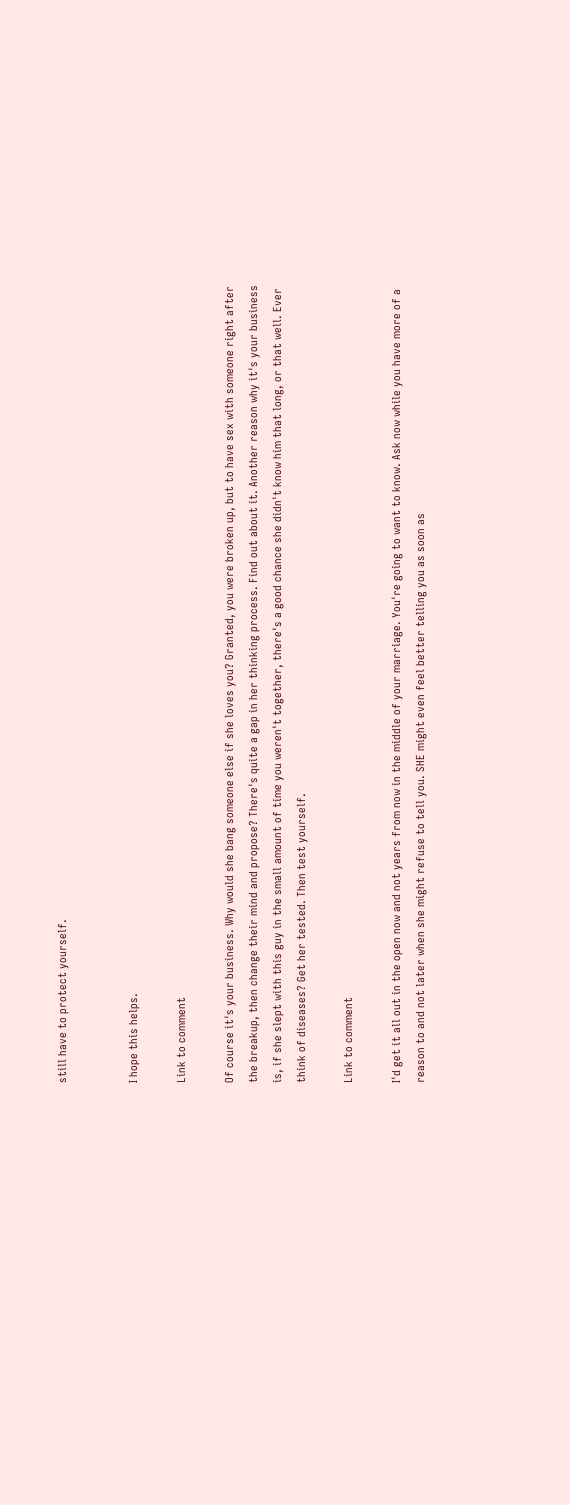still have to protect yourself.


I hope this helps.

Link to comment

Of course it's your business. Why would she bang someone else if she loves you? Granted, you were broken up, but to have sex with someone right after the breakup, then change their mind and propose? There's quite a gap in her thinking process. Find out about it. Another reason why it's your business is, if she slept with this guy in the small amount of time you weren't together, there's a good chance she didn't know him that long, or that well. Ever think of diseases? Get her tested. Then test yourself.

Link to comment

I'd get it all out in the open now and not years from now in the middle of your marriage. You're going to want to know. Ask now while you have more of a reason to and not later when she might refuse to tell you. SHE might even feel better telling you as soon as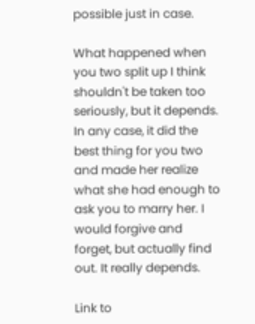possible just in case.

What happened when you two split up I think shouldn't be taken too seriously, but it depends. In any case, it did the best thing for you two and made her realize what she had enough to ask you to marry her. I would forgive and forget, but actually find out. It really depends.

Link to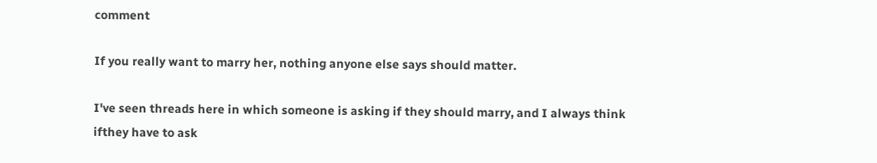comment

If you really want to marry her, nothing anyone else says should matter.

I've seen threads here in which someone is asking if they should marry, and I always think ifthey have to ask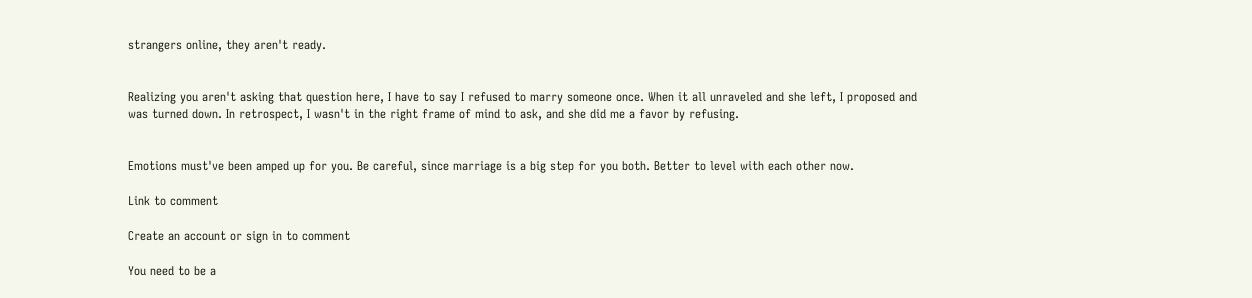strangers online, they aren't ready.


Realizing you aren't asking that question here, I have to say I refused to marry someone once. When it all unraveled and she left, I proposed and was turned down. In retrospect, I wasn't in the right frame of mind to ask, and she did me a favor by refusing.


Emotions must've been amped up for you. Be careful, since marriage is a big step for you both. Better to level with each other now.

Link to comment

Create an account or sign in to comment

You need to be a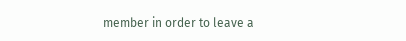member in order to leave a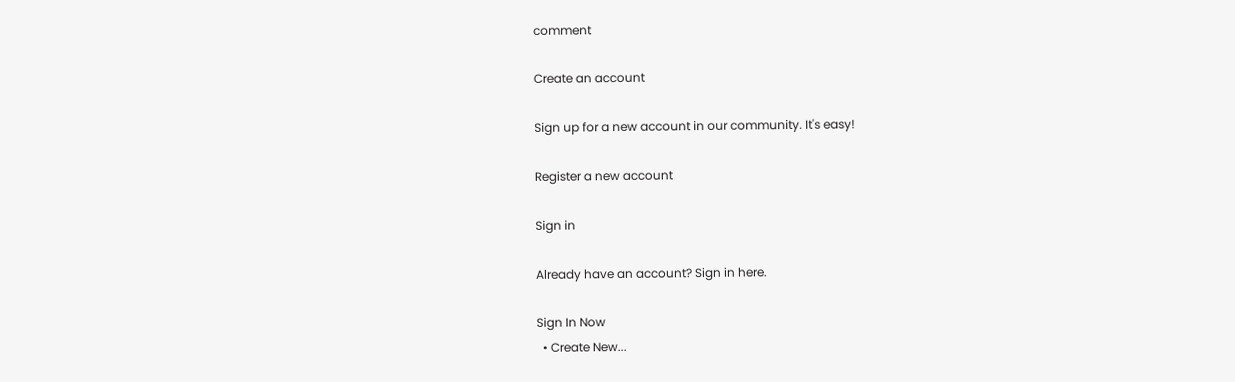comment

Create an account

Sign up for a new account in our community. It's easy!

Register a new account

Sign in

Already have an account? Sign in here.

Sign In Now
  • Create New...